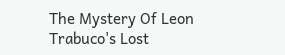The Mystery Of Leon Trabuco's Lost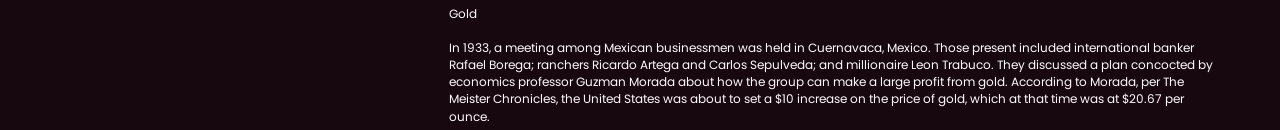Gold

In 1933, a meeting among Mexican businessmen was held in Cuernavaca, Mexico. Those present included international banker Rafael Borega; ranchers Ricardo Artega and Carlos Sepulveda; and millionaire Leon Trabuco. They discussed a plan concocted by economics professor Guzman Morada about how the group can make a large profit from gold. According to Morada, per The Meister Chronicles, the United States was about to set a $10 increase on the price of gold, which at that time was at $20.67 per ounce.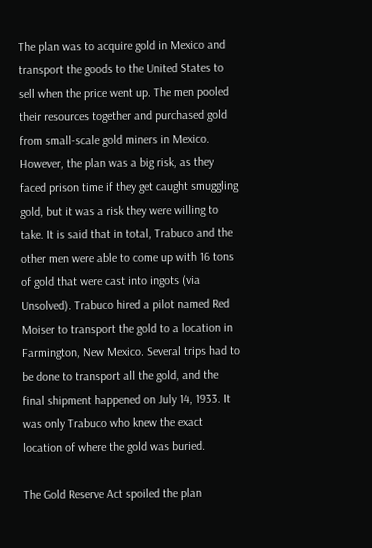The plan was to acquire gold in Mexico and transport the goods to the United States to sell when the price went up. The men pooled their resources together and purchased gold from small-scale gold miners in Mexico. However, the plan was a big risk, as they faced prison time if they get caught smuggling gold, but it was a risk they were willing to take. It is said that in total, Trabuco and the other men were able to come up with 16 tons of gold that were cast into ingots (via Unsolved). Trabuco hired a pilot named Red Moiser to transport the gold to a location in Farmington, New Mexico. Several trips had to be done to transport all the gold, and the final shipment happened on July 14, 1933. It was only Trabuco who knew the exact location of where the gold was buried.

The Gold Reserve Act spoiled the plan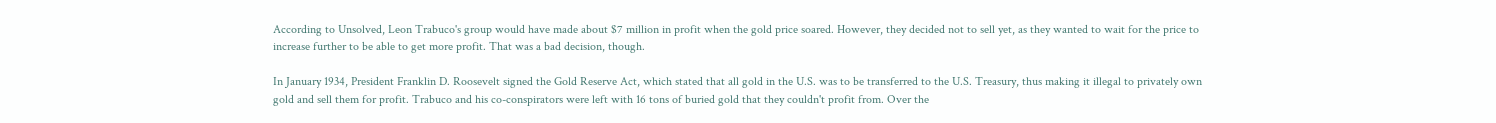According to Unsolved, Leon Trabuco's group would have made about $7 million in profit when the gold price soared. However, they decided not to sell yet, as they wanted to wait for the price to increase further to be able to get more profit. That was a bad decision, though.

In January 1934, President Franklin D. Roosevelt signed the Gold Reserve Act, which stated that all gold in the U.S. was to be transferred to the U.S. Treasury, thus making it illegal to privately own gold and sell them for profit. Trabuco and his co-conspirators were left with 16 tons of buried gold that they couldn't profit from. Over the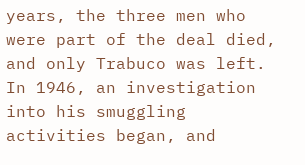years, the three men who were part of the deal died, and only Trabuco was left. In 1946, an investigation into his smuggling activities began, and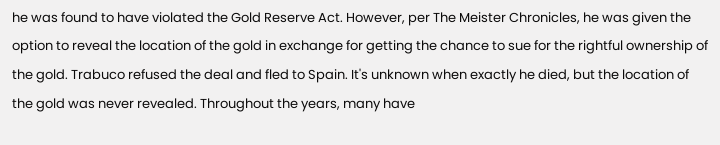he was found to have violated the Gold Reserve Act. However, per The Meister Chronicles, he was given the option to reveal the location of the gold in exchange for getting the chance to sue for the rightful ownership of the gold. Trabuco refused the deal and fled to Spain. It's unknown when exactly he died, but the location of the gold was never revealed. Throughout the years, many have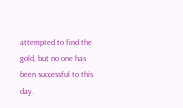attempted to find the gold, but no one has been successful to this day.